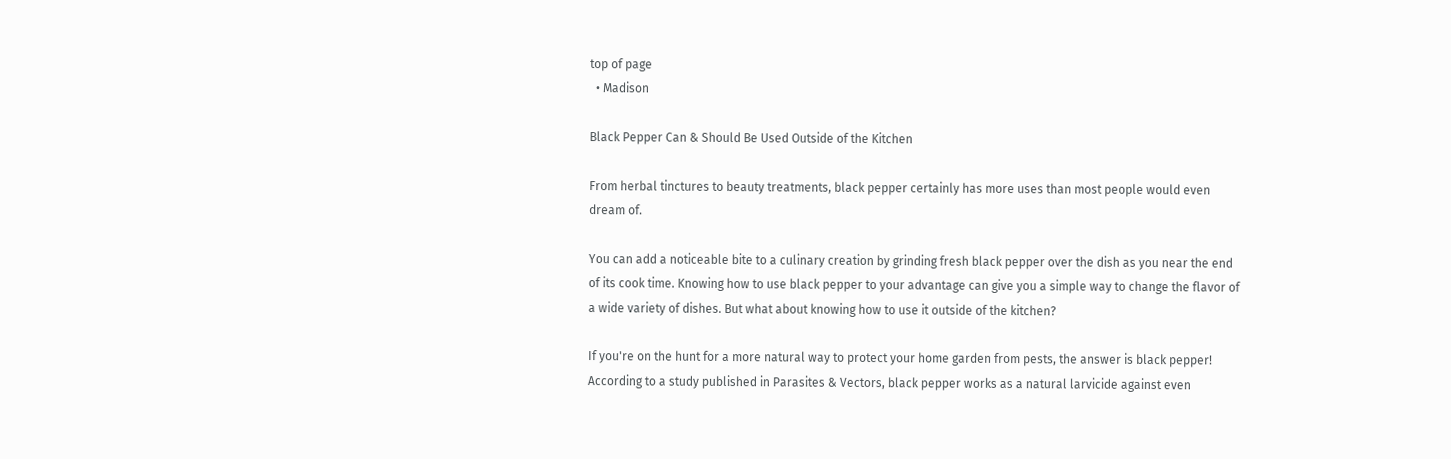top of page
  • Madison

Black Pepper Can & Should Be Used Outside of the Kitchen

From herbal tinctures to beauty treatments, black pepper certainly has more uses than most people would even dream of.

You can add a noticeable bite to a culinary creation by grinding fresh black pepper over the dish as you near the end of its cook time. Knowing how to use black pepper to your advantage can give you a simple way to change the flavor of a wide variety of dishes. But what about knowing how to use it outside of the kitchen?

If you're on the hunt for a more natural way to protect your home garden from pests, the answer is black pepper! According to a study published in Parasites & Vectors, black pepper works as a natural larvicide against even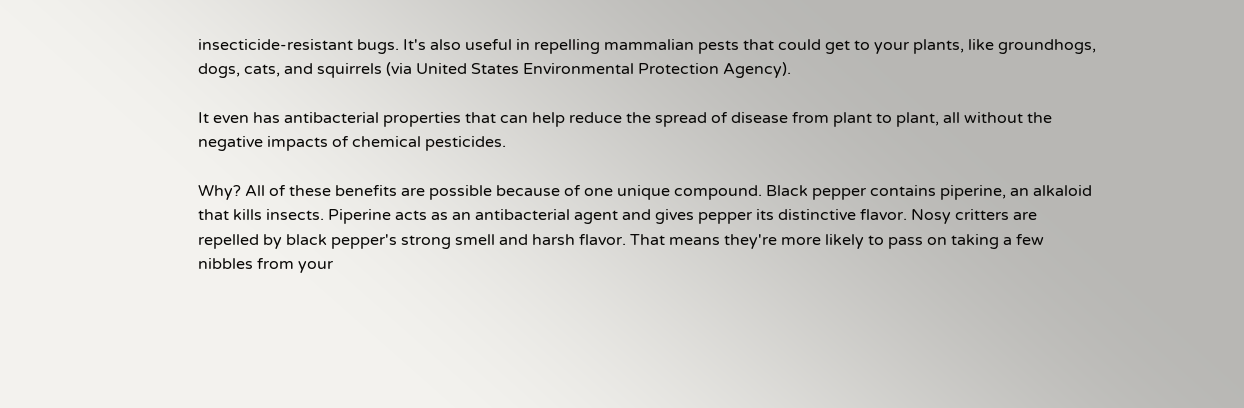insecticide-resistant bugs. It's also useful in repelling mammalian pests that could get to your plants, like groundhogs, dogs, cats, and squirrels (via United States Environmental Protection Agency).

It even has antibacterial properties that can help reduce the spread of disease from plant to plant, all without the negative impacts of chemical pesticides.

Why? All of these benefits are possible because of one unique compound. Black pepper contains piperine, an alkaloid that kills insects. Piperine acts as an antibacterial agent and gives pepper its distinctive flavor. Nosy critters are repelled by black pepper's strong smell and harsh flavor. That means they're more likely to pass on taking a few nibbles from your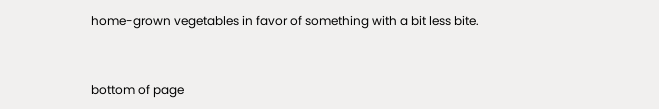home-grown vegetables in favor of something with a bit less bite.


bottom of page